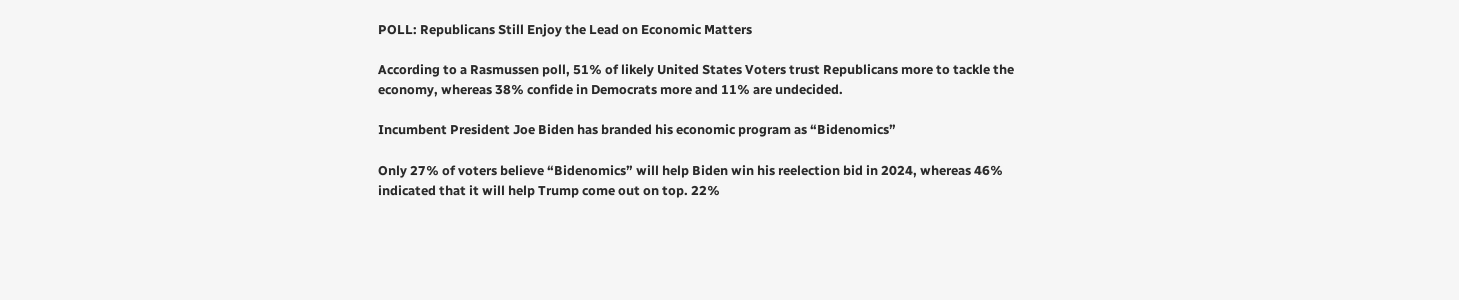POLL: Republicans Still Enjoy the Lead on Economic Matters

According to a Rasmussen poll, 51% of likely United States Voters trust Republicans more to tackle the economy, whereas 38% confide in Democrats more and 11% are undecided.

Incumbent President Joe Biden has branded his economic program as “Bidenomics”

Only 27% of voters believe “Bidenomics” will help Biden win his reelection bid in 2024, whereas 46% indicated that it will help Trump come out on top. 22%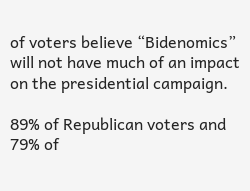of voters believe “Bidenomics” will not have much of an impact on the presidential campaign.

89% of Republican voters and 79% of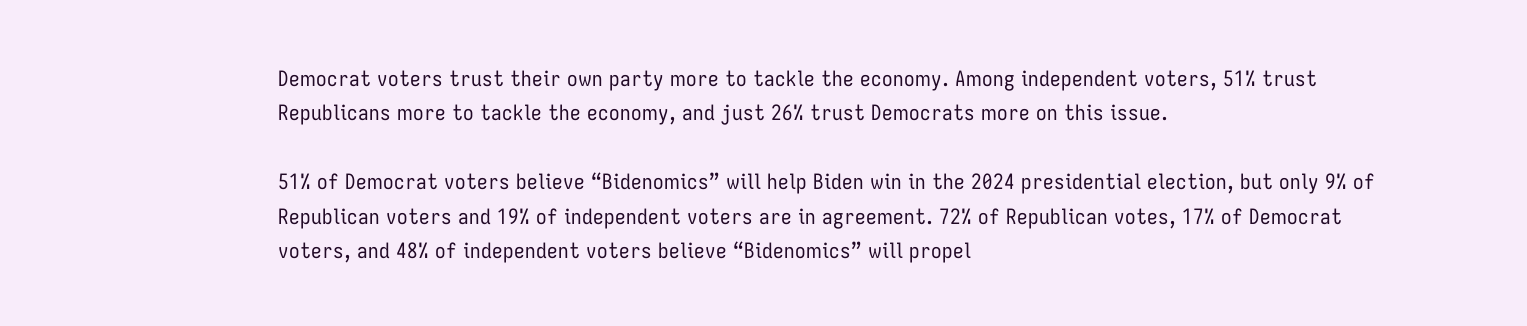Democrat voters trust their own party more to tackle the economy. Among independent voters, 51% trust Republicans more to tackle the economy, and just 26% trust Democrats more on this issue.

51% of Democrat voters believe “Bidenomics” will help Biden win in the 2024 presidential election, but only 9% of Republican voters and 19% of independent voters are in agreement. 72% of Republican votes, 17% of Democrat voters, and 48% of independent voters believe “Bidenomics” will propel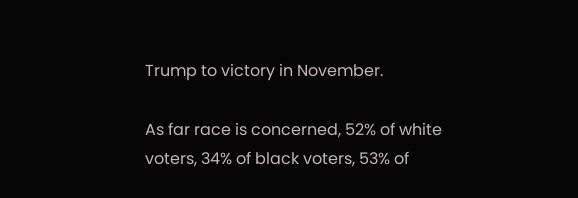Trump to victory in November.

As far race is concerned, 52% of white voters, 34% of black voters, 53% of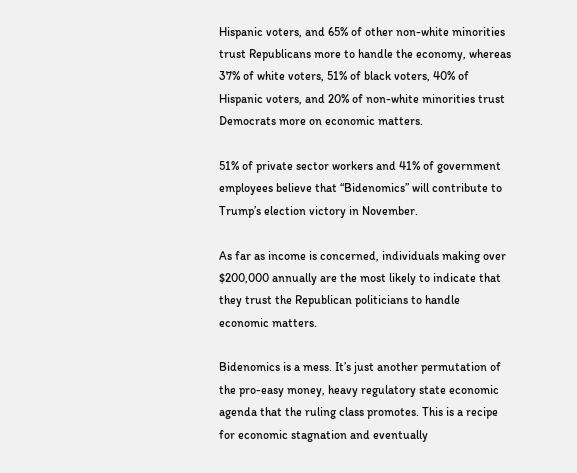Hispanic voters, and 65% of other non-white minorities trust Republicans more to handle the economy, whereas 37% of white voters, 51% of black voters, 40% of Hispanic voters, and 20% of non-white minorities trust Democrats more on economic matters.

51% of private sector workers and 41% of government employees believe that “Bidenomics” will contribute to Trump’s election victory in November.

As far as income is concerned, individuals making over $200,000 annually are the most likely to indicate that they trust the Republican politicians to handle economic matters.

Bidenomics is a mess. It’s just another permutation of the pro-easy money, heavy regulatory state economic agenda that the ruling class promotes. This is a recipe for economic stagnation and eventually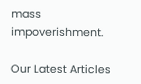mass impoverishment.

Our Latest Articles